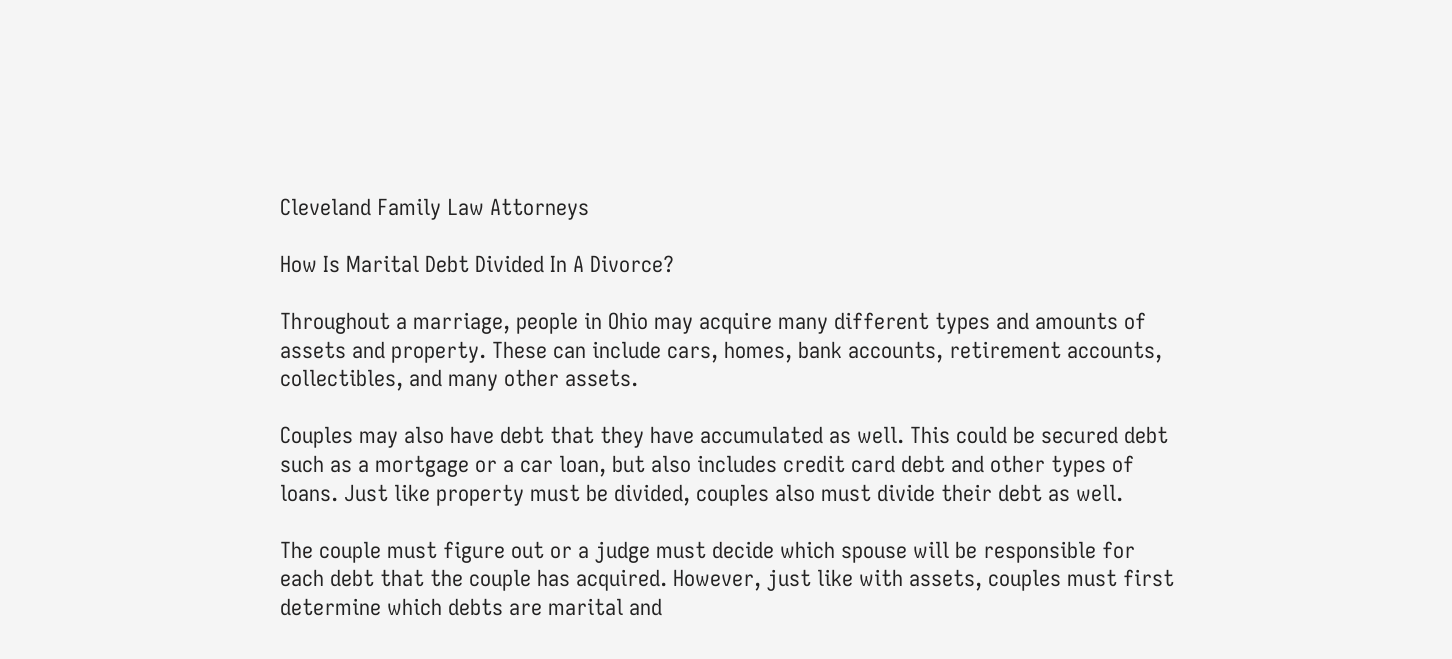Cleveland Family Law Attorneys

How Is Marital Debt Divided In A Divorce?

Throughout a marriage, people in Ohio may acquire many different types and amounts of assets and property. These can include cars, homes, bank accounts, retirement accounts, collectibles, and many other assets.

Couples may also have debt that they have accumulated as well. This could be secured debt such as a mortgage or a car loan, but also includes credit card debt and other types of loans. Just like property must be divided, couples also must divide their debt as well.

The couple must figure out or a judge must decide which spouse will be responsible for each debt that the couple has acquired. However, just like with assets, couples must first determine which debts are marital and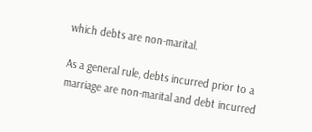which debts are non-marital.

As a general rule, debts incurred prior to a marriage are non-marital and debt incurred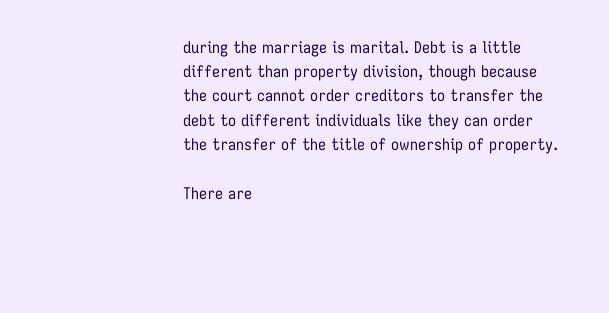during the marriage is marital. Debt is a little different than property division, though because the court cannot order creditors to transfer the debt to different individuals like they can order the transfer of the title of ownership of property.

There are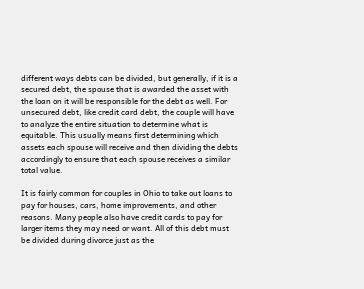different ways debts can be divided, but generally, if it is a secured debt, the spouse that is awarded the asset with the loan on it will be responsible for the debt as well. For unsecured debt, like credit card debt, the couple will have to analyze the entire situation to determine what is equitable. This usually means first determining which assets each spouse will receive and then dividing the debts accordingly to ensure that each spouse receives a similar total value.

It is fairly common for couples in Ohio to take out loans to pay for houses, cars, home improvements, and other reasons. Many people also have credit cards to pay for larger items they may need or want. All of this debt must be divided during divorce just as the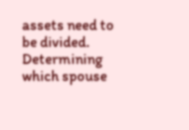assets need to be divided. Determining which spouse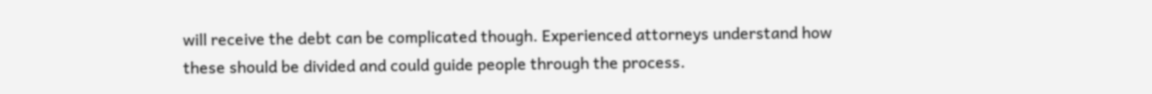will receive the debt can be complicated though. Experienced attorneys understand how these should be divided and could guide people through the process.